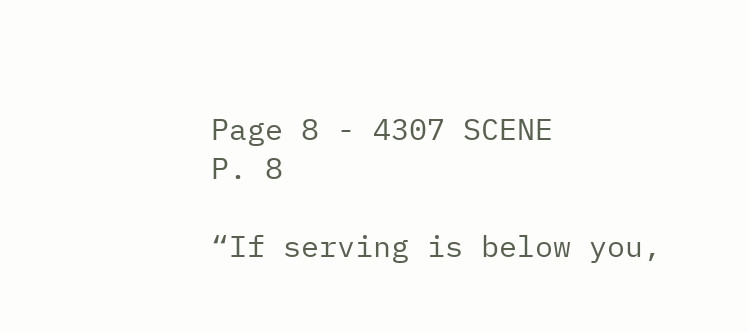Page 8 - 4307 SCENE
P. 8

“If serving is below you,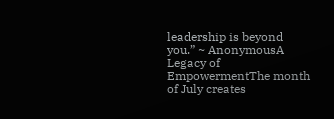leadership is beyond you.” ~ AnonymousA Legacy of EmpowermentThe month of July creates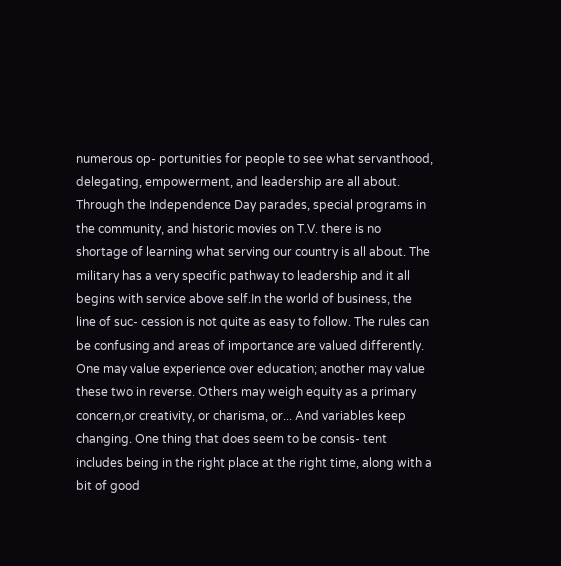numerous op- portunities for people to see what servanthood, delegating, empowerment, and leadership are all about. Through the Independence Day parades, special programs in the community, and historic movies on T.V. there is no shortage of learning what serving our country is all about. The military has a very specific pathway to leadership and it all begins with service above self.In the world of business, the line of suc- cession is not quite as easy to follow. The rules can be confusing and areas of importance are valued differently. One may value experience over education; another may value these two in reverse. Others may weigh equity as a primary concern,or creativity, or charisma, or... And variables keep changing. One thing that does seem to be consis- tent includes being in the right place at the right time, along with a bit of good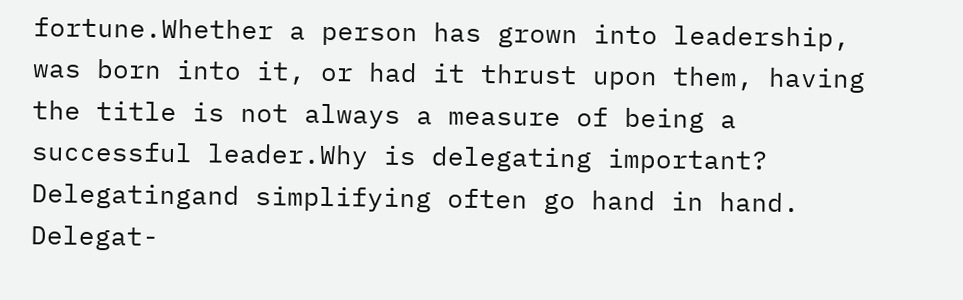fortune.Whether a person has grown into leadership, was born into it, or had it thrust upon them, having the title is not always a measure of being a successful leader.Why is delegating important? Delegatingand simplifying often go hand in hand. Delegat-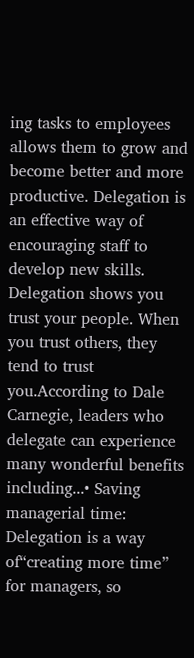ing tasks to employees allows them to grow and become better and more productive. Delegation is an effective way of encouraging staff to develop new skills. Delegation shows you trust your people. When you trust others, they tend to trust you.According to Dale Carnegie, leaders who delegate can experience many wonderful benefits including...• Saving managerial time: Delegation is a way of“creating more time” for managers, so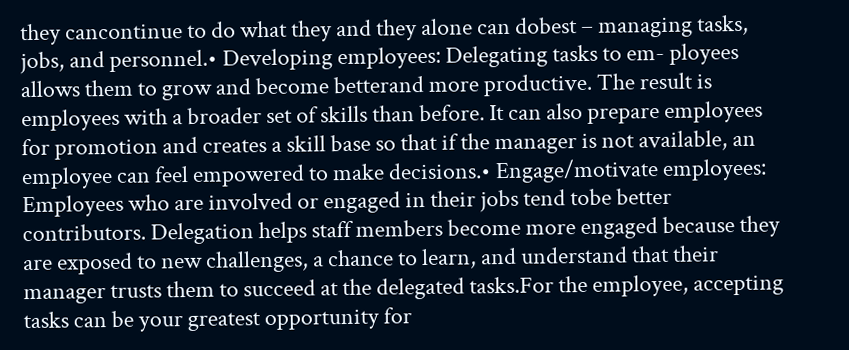they cancontinue to do what they and they alone can dobest – managing tasks, jobs, and personnel.• Developing employees: Delegating tasks to em- ployees allows them to grow and become betterand more productive. The result is employees with a broader set of skills than before. It can also prepare employees for promotion and creates a skill base so that if the manager is not available, an employee can feel empowered to make decisions.• Engage/motivate employees: Employees who are involved or engaged in their jobs tend tobe better contributors. Delegation helps staff members become more engaged because they are exposed to new challenges, a chance to learn, and understand that their manager trusts them to succeed at the delegated tasks.For the employee, accepting tasks can be your greatest opportunity for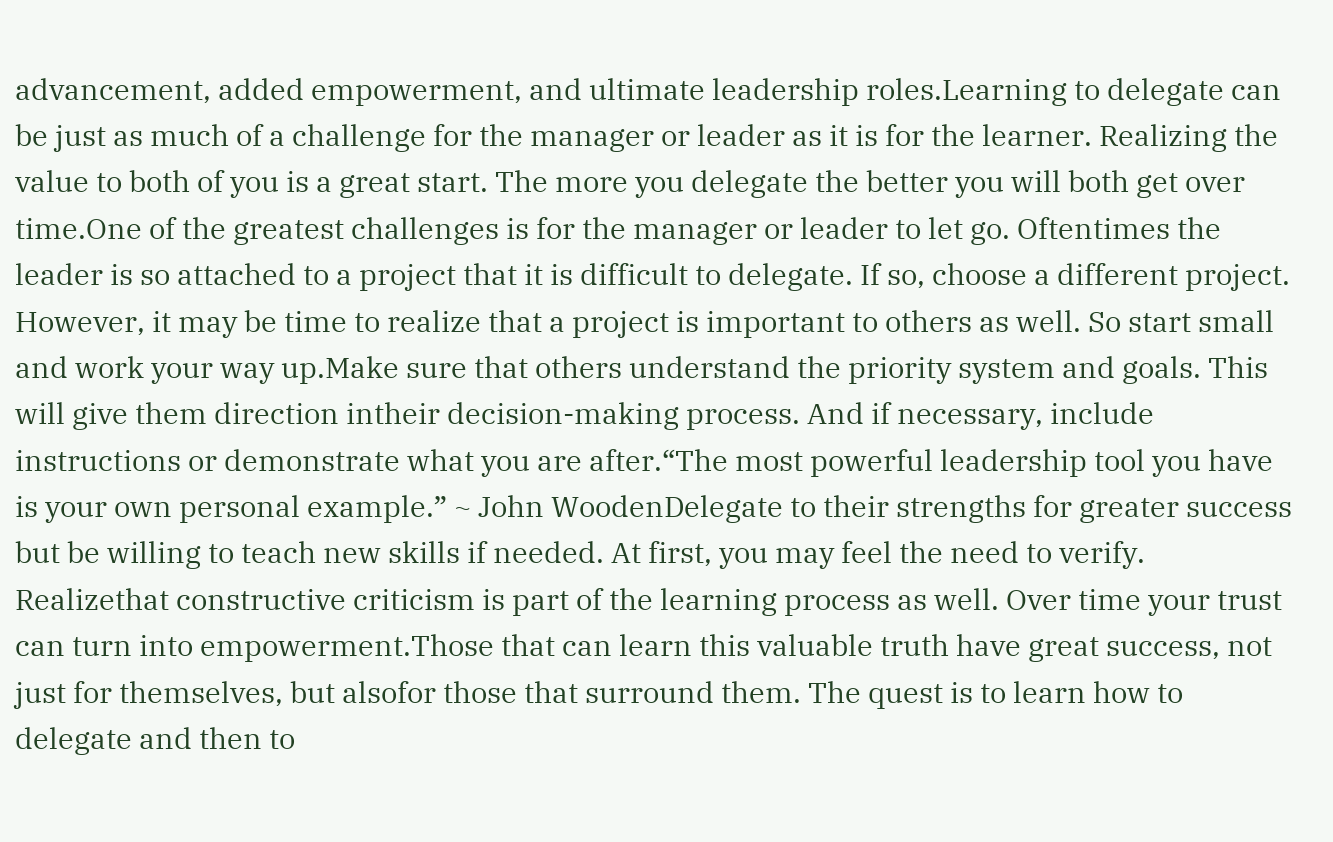advancement, added empowerment, and ultimate leadership roles.Learning to delegate can be just as much of a challenge for the manager or leader as it is for the learner. Realizing the value to both of you is a great start. The more you delegate the better you will both get over time.One of the greatest challenges is for the manager or leader to let go. Oftentimes the leader is so attached to a project that it is difficult to delegate. If so, choose a different project. However, it may be time to realize that a project is important to others as well. So start small and work your way up.Make sure that others understand the priority system and goals. This will give them direction intheir decision-making process. And if necessary, include instructions or demonstrate what you are after.“The most powerful leadership tool you have is your own personal example.” ~ John WoodenDelegate to their strengths for greater success but be willing to teach new skills if needed. At first, you may feel the need to verify. Realizethat constructive criticism is part of the learning process as well. Over time your trust can turn into empowerment.Those that can learn this valuable truth have great success, not just for themselves, but alsofor those that surround them. The quest is to learn how to delegate and then to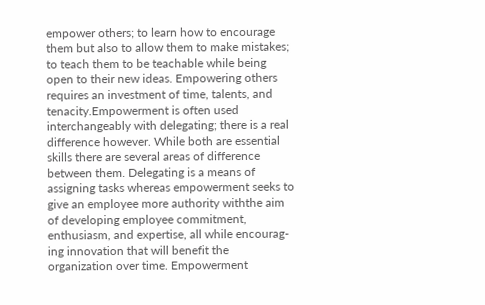empower others; to learn how to encourage them but also to allow them to make mistakes; to teach them to be teachable while being open to their new ideas. Empowering others requires an investment of time, talents, and tenacity.Empowerment is often used interchangeably with delegating; there is a real difference however. While both are essential skills there are several areas of difference between them. Delegating is a means of assigning tasks whereas empowerment seeks to give an employee more authority withthe aim of developing employee commitment, enthusiasm, and expertise, all while encourag-ing innovation that will benefit the organization over time. Empowerment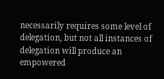necessarily requires some level of delegation, but not all instances of delegation will produce an empowered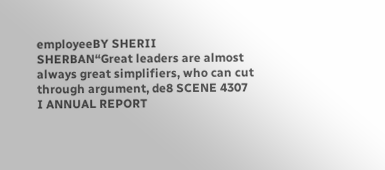employeeBY SHERII SHERBAN“Great leaders are almost always great simplifiers, who can cut through argument, de8 SCENE 4307 I ANNUAL REPORT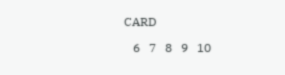CARD

   6   7   8   9   10